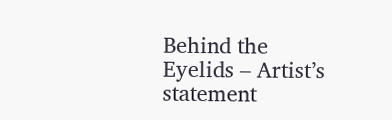Behind the Eyelids – Artist’s statement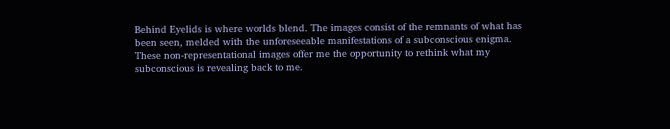Behind Eyelids is where worlds blend. The images consist of the remnants of what has
been seen, melded with the unforeseeable manifestations of a subconscious enigma.
These non-representational images offer me the opportunity to rethink what my
subconscious is revealing back to me.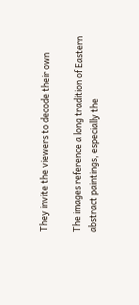They invite the viewers to decode their own

The images reference a long tradition of Eastern abstract paintings, especially the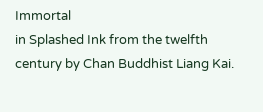Immortal
in Splashed Ink from the twelfth century by Chan Buddhist Liang Kai.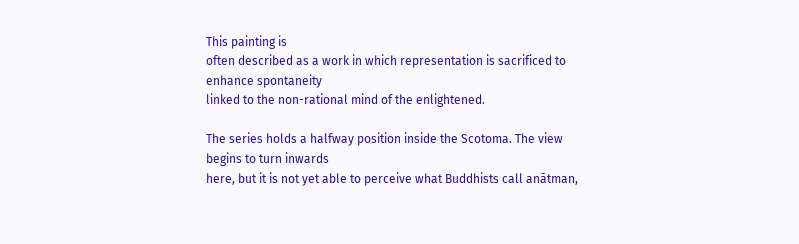This painting is
often described as a work in which representation is sacrificed to enhance spontaneity
linked to the non-rational mind of the enlightened.

The series holds a halfway position inside the Scotoma. The view begins to turn inwards
here, but it is not yet able to perceive what Buddhists call anātman,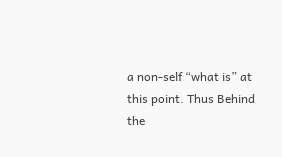a non-self “what is” at
this point. Thus Behind the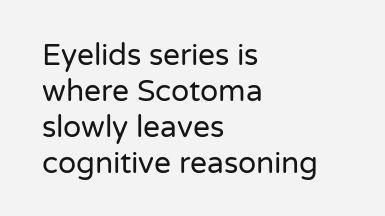Eyelids series is where Scotoma slowly leaves cognitive reasoning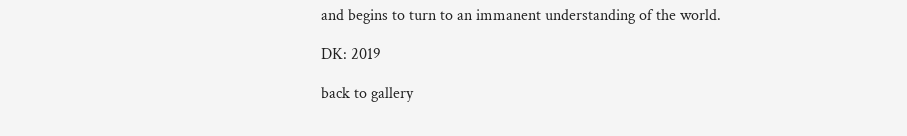and begins to turn to an immanent understanding of the world.

DK: 2019

back to gallery